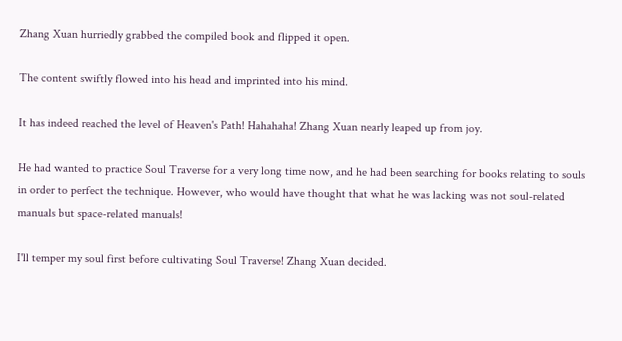Zhang Xuan hurriedly grabbed the compiled book and flipped it open.

The content swiftly flowed into his head and imprinted into his mind.

It has indeed reached the level of Heaven's Path! Hahahaha! Zhang Xuan nearly leaped up from joy.

He had wanted to practice Soul Traverse for a very long time now, and he had been searching for books relating to souls in order to perfect the technique. However, who would have thought that what he was lacking was not soul-related manuals but space-related manuals!

I'll temper my soul first before cultivating Soul Traverse! Zhang Xuan decided.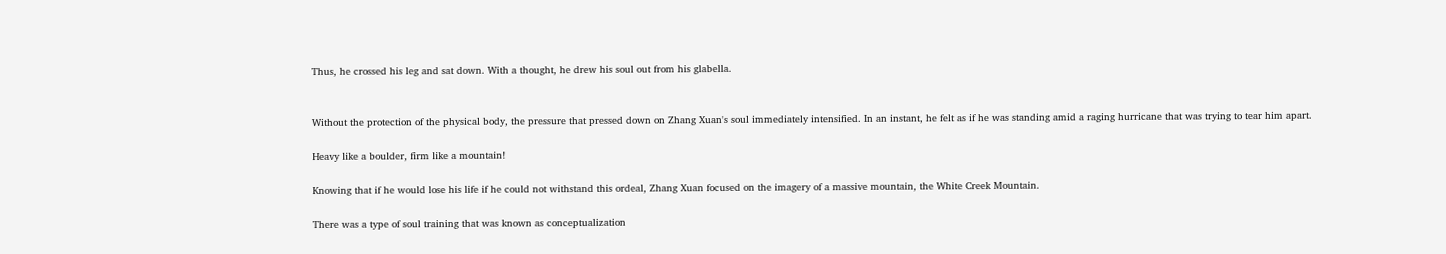Thus, he crossed his leg and sat down. With a thought, he drew his soul out from his glabella.


Without the protection of the physical body, the pressure that pressed down on Zhang Xuan's soul immediately intensified. In an instant, he felt as if he was standing amid a raging hurricane that was trying to tear him apart.

Heavy like a boulder, firm like a mountain!

Knowing that if he would lose his life if he could not withstand this ordeal, Zhang Xuan focused on the imagery of a massive mountain, the White Creek Mountain.

There was a type of soul training that was known as conceptualization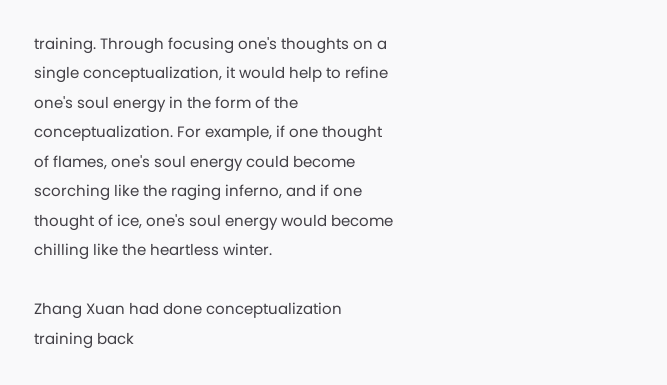training. Through focusing one's thoughts on a single conceptualization, it would help to refine one's soul energy in the form of the conceptualization. For example, if one thought of flames, one's soul energy could become scorching like the raging inferno, and if one thought of ice, one's soul energy would become chilling like the heartless winter.

Zhang Xuan had done conceptualization training back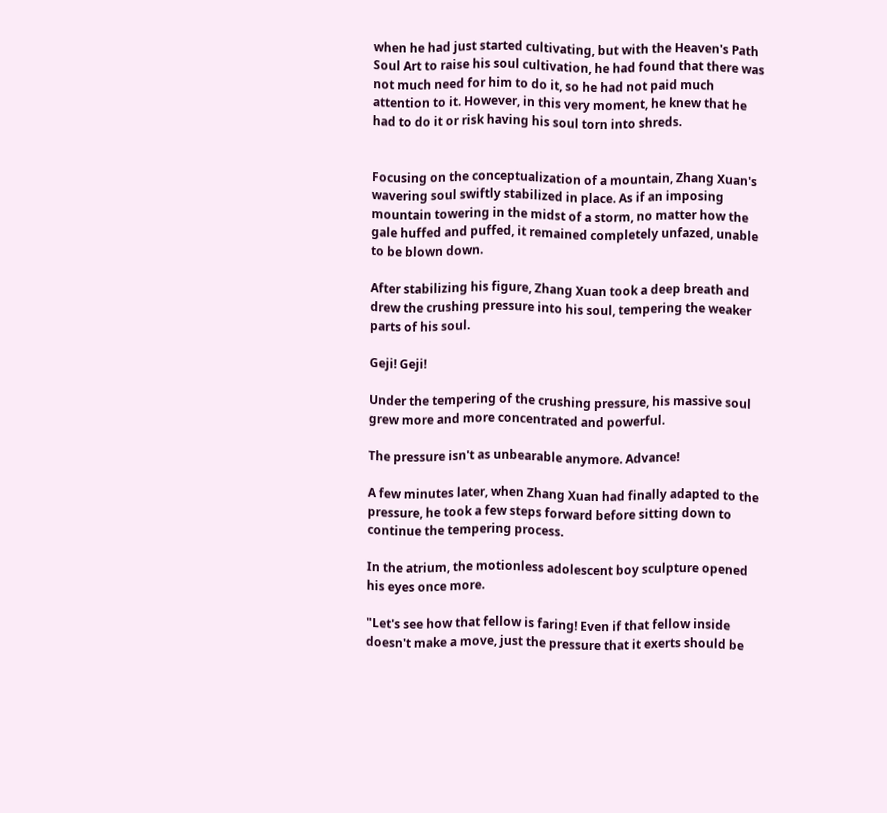when he had just started cultivating, but with the Heaven's Path Soul Art to raise his soul cultivation, he had found that there was not much need for him to do it, so he had not paid much attention to it. However, in this very moment, he knew that he had to do it or risk having his soul torn into shreds.


Focusing on the conceptualization of a mountain, Zhang Xuan's wavering soul swiftly stabilized in place. As if an imposing mountain towering in the midst of a storm, no matter how the gale huffed and puffed, it remained completely unfazed, unable to be blown down.

After stabilizing his figure, Zhang Xuan took a deep breath and drew the crushing pressure into his soul, tempering the weaker parts of his soul.

Geji! Geji!

Under the tempering of the crushing pressure, his massive soul grew more and more concentrated and powerful.

The pressure isn't as unbearable anymore. Advance!

A few minutes later, when Zhang Xuan had finally adapted to the pressure, he took a few steps forward before sitting down to continue the tempering process.

In the atrium, the motionless adolescent boy sculpture opened his eyes once more.

"Let's see how that fellow is faring! Even if that fellow inside doesn't make a move, just the pressure that it exerts should be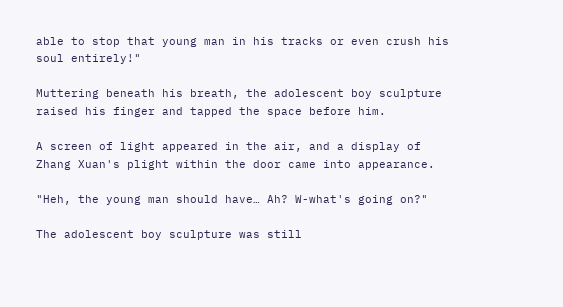able to stop that young man in his tracks or even crush his soul entirely!"

Muttering beneath his breath, the adolescent boy sculpture raised his finger and tapped the space before him.

A screen of light appeared in the air, and a display of Zhang Xuan's plight within the door came into appearance.

"Heh, the young man should have… Ah? W-what's going on?"

The adolescent boy sculpture was still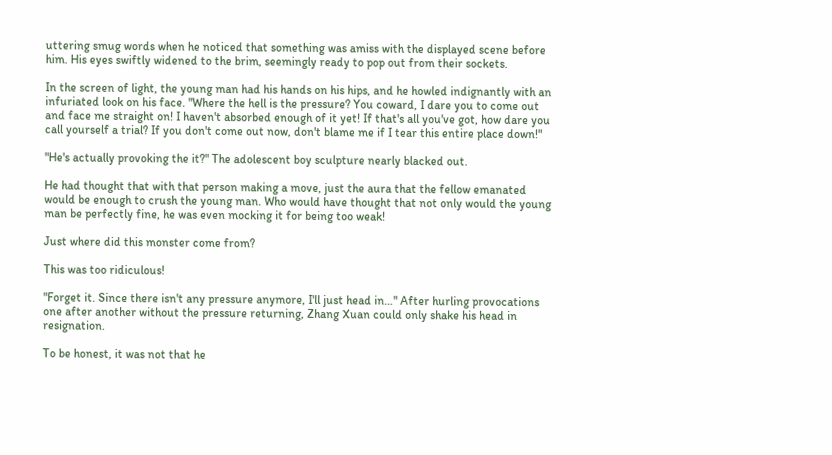uttering smug words when he noticed that something was amiss with the displayed scene before him. His eyes swiftly widened to the brim, seemingly ready to pop out from their sockets.

In the screen of light, the young man had his hands on his hips, and he howled indignantly with an infuriated look on his face. "Where the hell is the pressure? You coward, I dare you to come out and face me straight on! I haven't absorbed enough of it yet! If that's all you've got, how dare you call yourself a trial? If you don't come out now, don't blame me if I tear this entire place down!"

"He's actually provoking the it?" The adolescent boy sculpture nearly blacked out.

He had thought that with that person making a move, just the aura that the fellow emanated would be enough to crush the young man. Who would have thought that not only would the young man be perfectly fine, he was even mocking it for being too weak!

Just where did this monster come from?

This was too ridiculous!

"Forget it. Since there isn't any pressure anymore, I'll just head in…" After hurling provocations one after another without the pressure returning, Zhang Xuan could only shake his head in resignation.

To be honest, it was not that he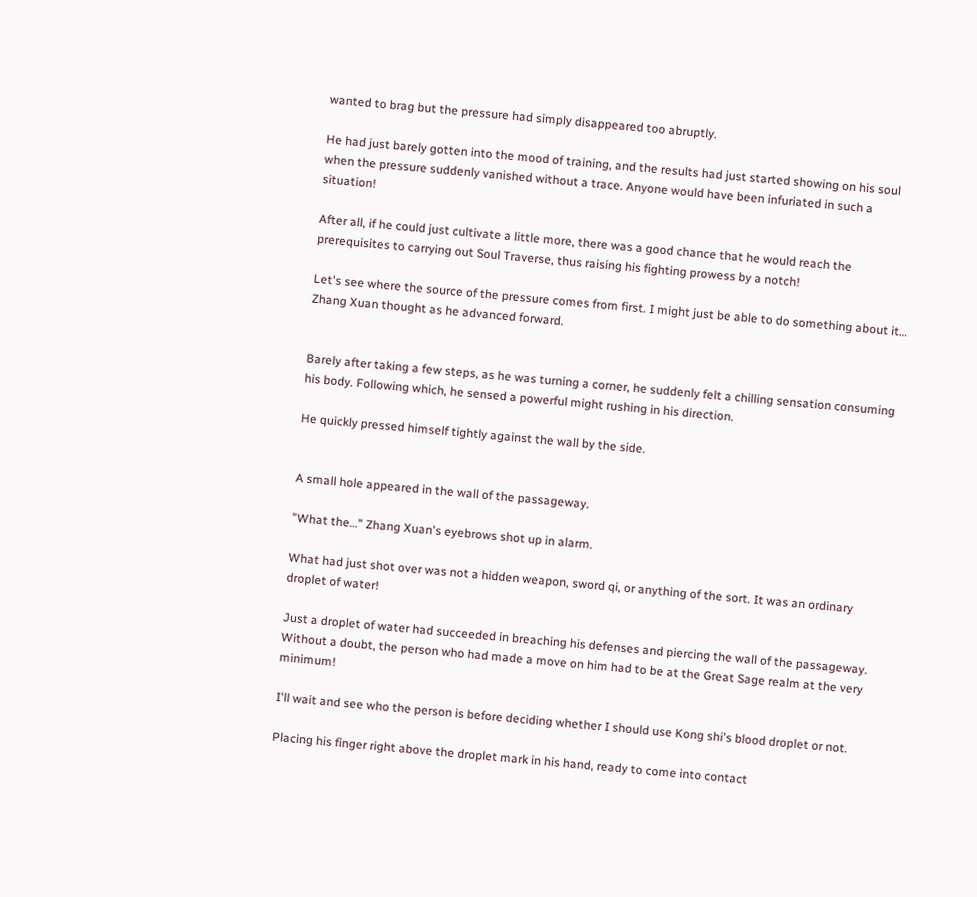wanted to brag but the pressure had simply disappeared too abruptly.

He had just barely gotten into the mood of training, and the results had just started showing on his soul when the pressure suddenly vanished without a trace. Anyone would have been infuriated in such a situation!

After all, if he could just cultivate a little more, there was a good chance that he would reach the prerequisites to carrying out Soul Traverse, thus raising his fighting prowess by a notch!

Let's see where the source of the pressure comes from first. I might just be able to do something about it… Zhang Xuan thought as he advanced forward.


Barely after taking a few steps, as he was turning a corner, he suddenly felt a chilling sensation consuming his body. Following which, he sensed a powerful might rushing in his direction.

He quickly pressed himself tightly against the wall by the side.


A small hole appeared in the wall of the passageway.

"What the…" Zhang Xuan's eyebrows shot up in alarm.

What had just shot over was not a hidden weapon, sword qi, or anything of the sort. It was an ordinary droplet of water!

Just a droplet of water had succeeded in breaching his defenses and piercing the wall of the passageway. Without a doubt, the person who had made a move on him had to be at the Great Sage realm at the very minimum!

I'll wait and see who the person is before deciding whether I should use Kong shi's blood droplet or not.

Placing his finger right above the droplet mark in his hand, ready to come into contact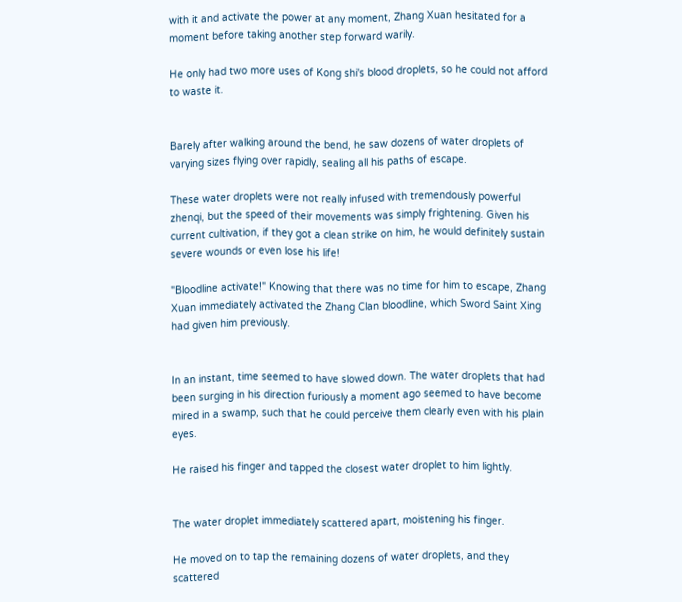with it and activate the power at any moment, Zhang Xuan hesitated for a moment before taking another step forward warily.

He only had two more uses of Kong shi's blood droplets, so he could not afford to waste it.


Barely after walking around the bend, he saw dozens of water droplets of varying sizes flying over rapidly, sealing all his paths of escape.

These water droplets were not really infused with tremendously powerful zhenqi, but the speed of their movements was simply frightening. Given his current cultivation, if they got a clean strike on him, he would definitely sustain severe wounds or even lose his life!

"Bloodline activate!" Knowing that there was no time for him to escape, Zhang Xuan immediately activated the Zhang Clan bloodline, which Sword Saint Xing had given him previously.


In an instant, time seemed to have slowed down. The water droplets that had been surging in his direction furiously a moment ago seemed to have become mired in a swamp, such that he could perceive them clearly even with his plain eyes.

He raised his finger and tapped the closest water droplet to him lightly.


The water droplet immediately scattered apart, moistening his finger.

He moved on to tap the remaining dozens of water droplets, and they scattered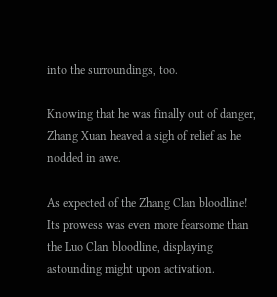into the surroundings, too.

Knowing that he was finally out of danger, Zhang Xuan heaved a sigh of relief as he nodded in awe.

As expected of the Zhang Clan bloodline! Its prowess was even more fearsome than the Luo Clan bloodline, displaying astounding might upon activation.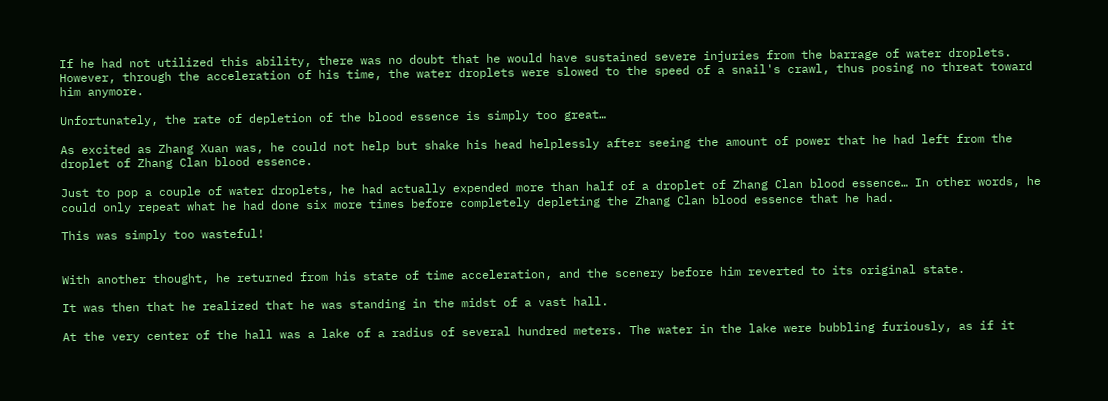If he had not utilized this ability, there was no doubt that he would have sustained severe injuries from the barrage of water droplets. However, through the acceleration of his time, the water droplets were slowed to the speed of a snail's crawl, thus posing no threat toward him anymore.

Unfortunately, the rate of depletion of the blood essence is simply too great…

As excited as Zhang Xuan was, he could not help but shake his head helplessly after seeing the amount of power that he had left from the droplet of Zhang Clan blood essence.

Just to pop a couple of water droplets, he had actually expended more than half of a droplet of Zhang Clan blood essence… In other words, he could only repeat what he had done six more times before completely depleting the Zhang Clan blood essence that he had.

This was simply too wasteful!


With another thought, he returned from his state of time acceleration, and the scenery before him reverted to its original state.

It was then that he realized that he was standing in the midst of a vast hall.

At the very center of the hall was a lake of a radius of several hundred meters. The water in the lake were bubbling furiously, as if it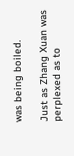was being boiled.

Just as Zhang Xuan was perplexed as to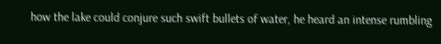how the lake could conjure such swift bullets of water, he heard an intense rumbling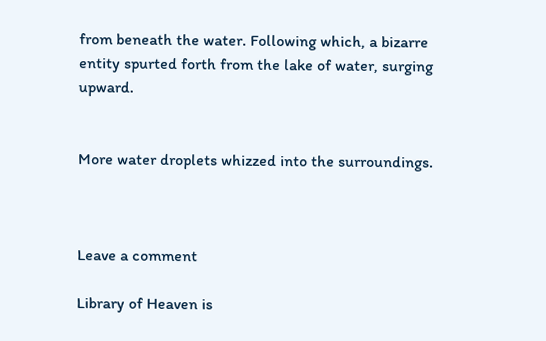from beneath the water. Following which, a bizarre entity spurted forth from the lake of water, surging upward.


More water droplets whizzed into the surroundings.



Leave a comment

Library of Heaven is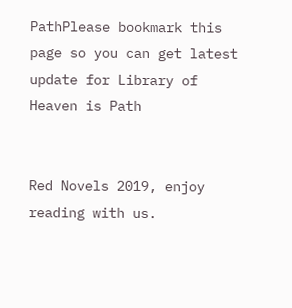PathPlease bookmark this page so you can get latest update for Library of Heaven is Path


Red Novels 2019, enjoy reading with us.